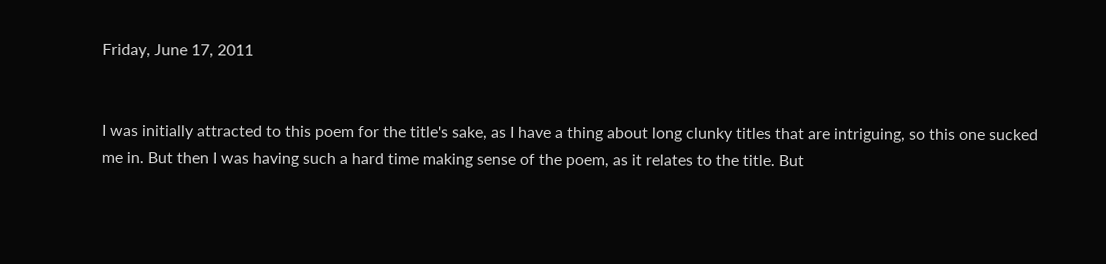Friday, June 17, 2011


I was initially attracted to this poem for the title's sake, as I have a thing about long clunky titles that are intriguing, so this one sucked me in. But then I was having such a hard time making sense of the poem, as it relates to the title. But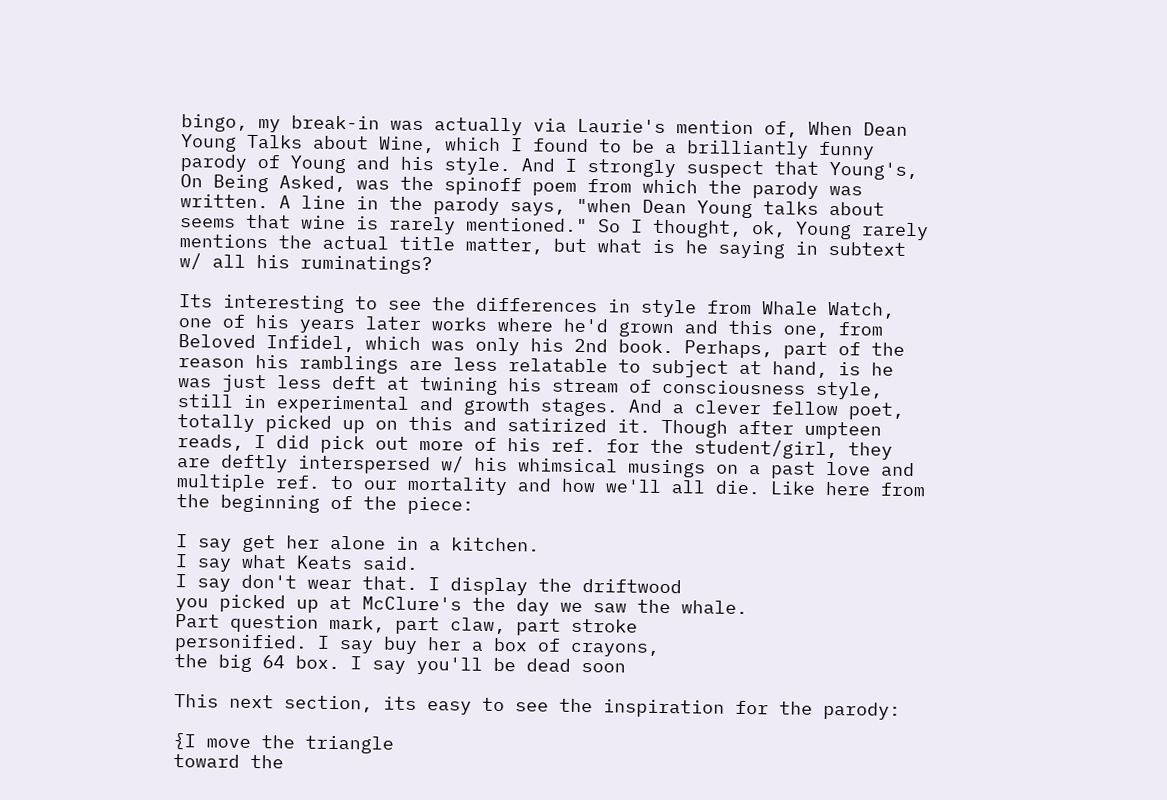bingo, my break-in was actually via Laurie's mention of, When Dean Young Talks about Wine, which I found to be a brilliantly funny parody of Young and his style. And I strongly suspect that Young's, On Being Asked, was the spinoff poem from which the parody was written. A line in the parody says, "when Dean Young talks about seems that wine is rarely mentioned." So I thought, ok, Young rarely mentions the actual title matter, but what is he saying in subtext w/ all his ruminatings?

Its interesting to see the differences in style from Whale Watch, one of his years later works where he'd grown and this one, from Beloved Infidel, which was only his 2nd book. Perhaps, part of the reason his ramblings are less relatable to subject at hand, is he was just less deft at twining his stream of consciousness style, still in experimental and growth stages. And a clever fellow poet, totally picked up on this and satirized it. Though after umpteen reads, I did pick out more of his ref. for the student/girl, they are deftly interspersed w/ his whimsical musings on a past love and multiple ref. to our mortality and how we'll all die. Like here from the beginning of the piece:

I say get her alone in a kitchen.
I say what Keats said.
I say don't wear that. I display the driftwood
you picked up at McClure's the day we saw the whale.
Part question mark, part claw, part stroke
personified. I say buy her a box of crayons,
the big 64 box. I say you'll be dead soon

This next section, its easy to see the inspiration for the parody:

{I move the triangle
toward the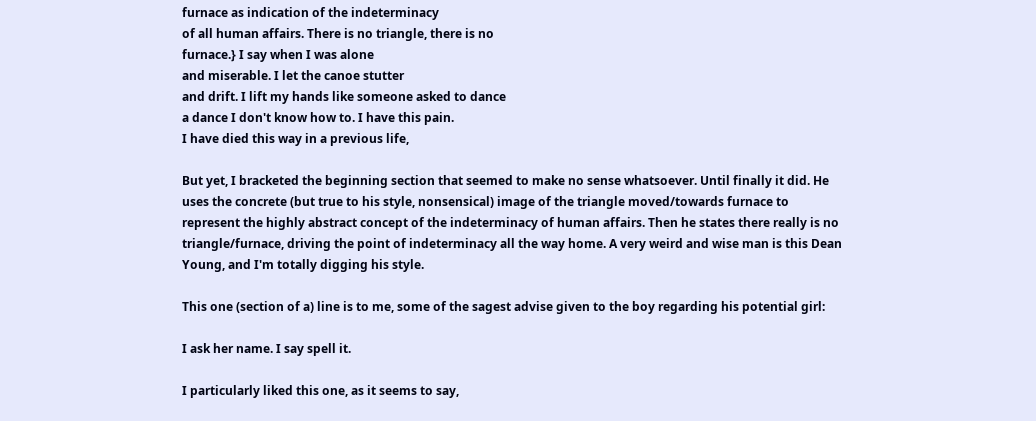furnace as indication of the indeterminacy
of all human affairs. There is no triangle, there is no
furnace.} I say when I was alone
and miserable. I let the canoe stutter
and drift. I lift my hands like someone asked to dance
a dance I don't know how to. I have this pain.
I have died this way in a previous life,

But yet, I bracketed the beginning section that seemed to make no sense whatsoever. Until finally it did. He uses the concrete (but true to his style, nonsensical) image of the triangle moved/towards furnace to represent the highly abstract concept of the indeterminacy of human affairs. Then he states there really is no triangle/furnace, driving the point of indeterminacy all the way home. A very weird and wise man is this Dean Young, and I'm totally digging his style.

This one (section of a) line is to me, some of the sagest advise given to the boy regarding his potential girl:

I ask her name. I say spell it.

I particularly liked this one, as it seems to say,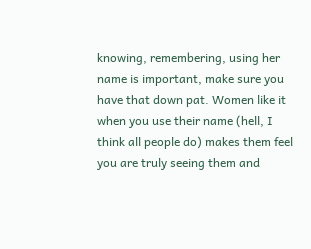knowing, remembering, using her name is important, make sure you have that down pat. Women like it when you use their name (hell, I think all people do) makes them feel you are truly seeing them and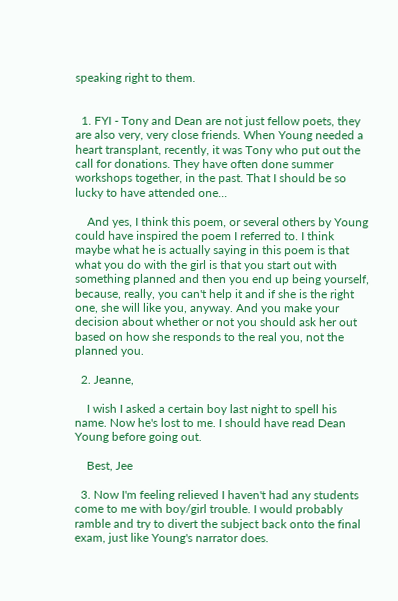speaking right to them.


  1. FYI - Tony and Dean are not just fellow poets, they are also very, very close friends. When Young needed a heart transplant, recently, it was Tony who put out the call for donations. They have often done summer workshops together, in the past. That I should be so lucky to have attended one...

    And yes, I think this poem, or several others by Young could have inspired the poem I referred to. I think maybe what he is actually saying in this poem is that what you do with the girl is that you start out with something planned and then you end up being yourself, because, really, you can't help it and if she is the right one, she will like you, anyway. And you make your decision about whether or not you should ask her out based on how she responds to the real you, not the planned you.

  2. Jeanne,

    I wish I asked a certain boy last night to spell his name. Now he's lost to me. I should have read Dean Young before going out.

    Best, Jee

  3. Now I'm feeling relieved I haven't had any students come to me with boy/girl trouble. I would probably ramble and try to divert the subject back onto the final exam, just like Young's narrator does.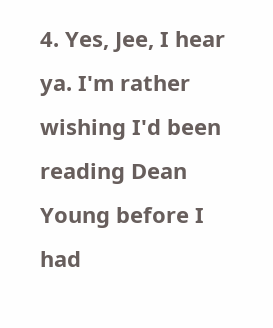4. Yes, Jee, I hear ya. I'm rather wishing I'd been reading Dean Young before I had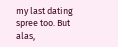my last dating spree too. But alas,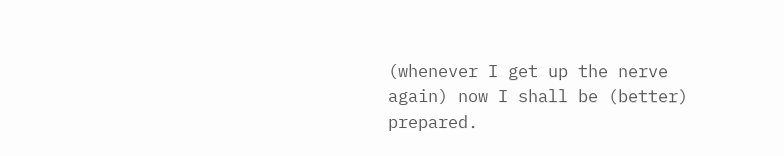(whenever I get up the nerve again) now I shall be (better) prepared.